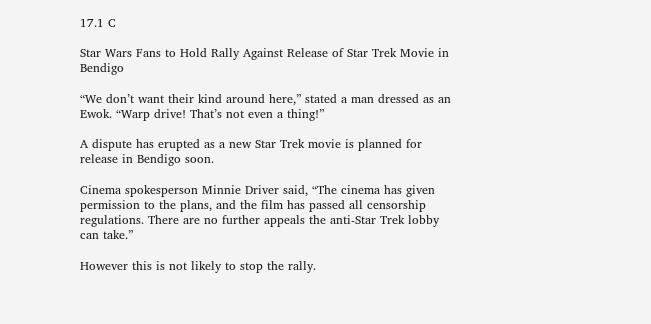17.1 C

Star Wars Fans to Hold Rally Against Release of Star Trek Movie in Bendigo

“We don’t want their kind around here,” stated a man dressed as an Ewok. “Warp drive! That’s not even a thing!”

A dispute has erupted as a new Star Trek movie is planned for release in Bendigo soon.

Cinema spokesperson Minnie Driver said, “The cinema has given permission to the plans, and the film has passed all censorship regulations. There are no further appeals the anti-Star Trek lobby can take.”

However this is not likely to stop the rally.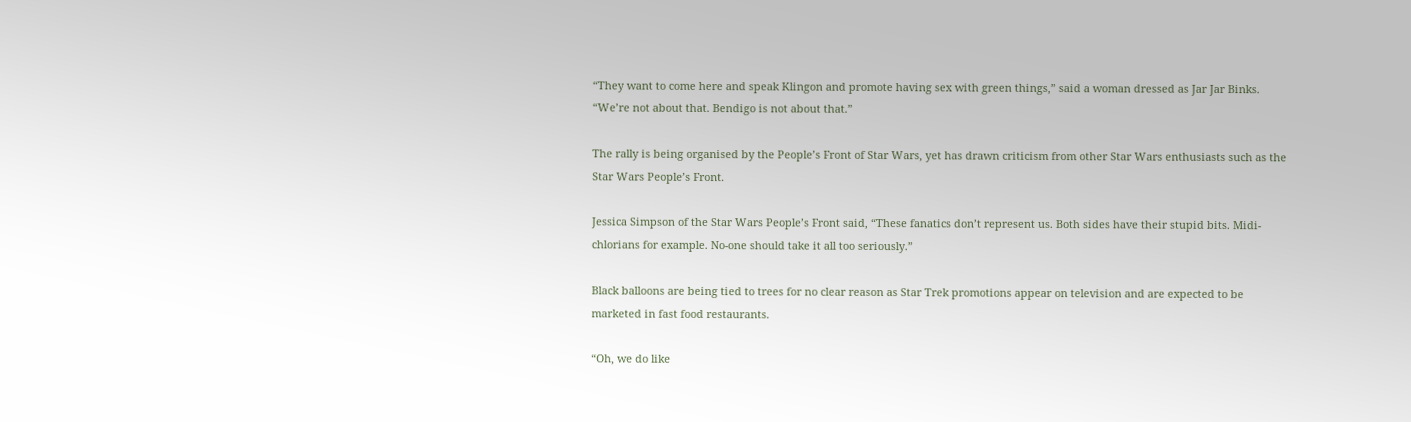“They want to come here and speak Klingon and promote having sex with green things,” said a woman dressed as Jar Jar Binks. “We’re not about that. Bendigo is not about that.”

The rally is being organised by the People’s Front of Star Wars, yet has drawn criticism from other Star Wars enthusiasts such as the Star Wars People’s Front.

Jessica Simpson of the Star Wars People’s Front said, “These fanatics don’t represent us. Both sides have their stupid bits. Midi-chlorians for example. No-one should take it all too seriously.”

Black balloons are being tied to trees for no clear reason as Star Trek promotions appear on television and are expected to be marketed in fast food restaurants.

“Oh, we do like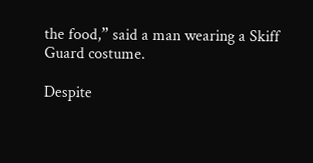the food,” said a man wearing a Skiff Guard costume.

Despite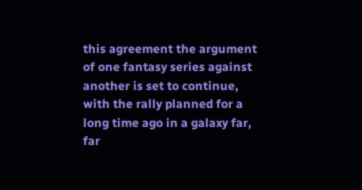this agreement the argument of one fantasy series against another is set to continue, with the rally planned for a long time ago in a galaxy far, far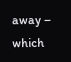away – which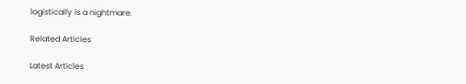logistically is a nightmare.

Related Articles

Latest Articles